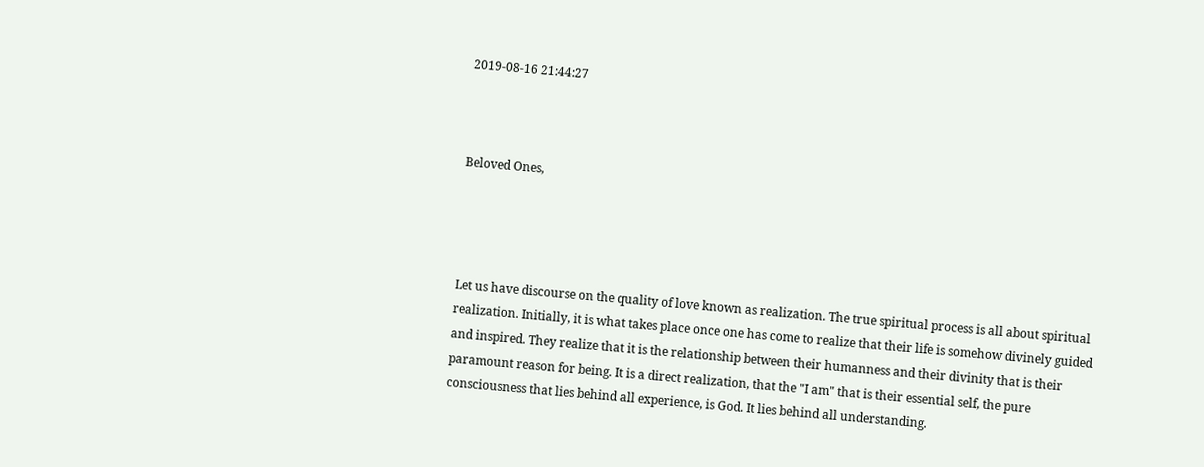2019-08-16 21:44:27



Beloved Ones,




Let us have discourse on the quality of love known as realization. The true spiritual process is all about spiritual realization. Initially, it is what takes place once one has come to realize that their life is somehow divinely guided and inspired. They realize that it is the relationship between their humanness and their divinity that is their paramount reason for being. It is a direct realization, that the "I am" that is their essential self, the pure consciousness that lies behind all experience, is God. It lies behind all understanding.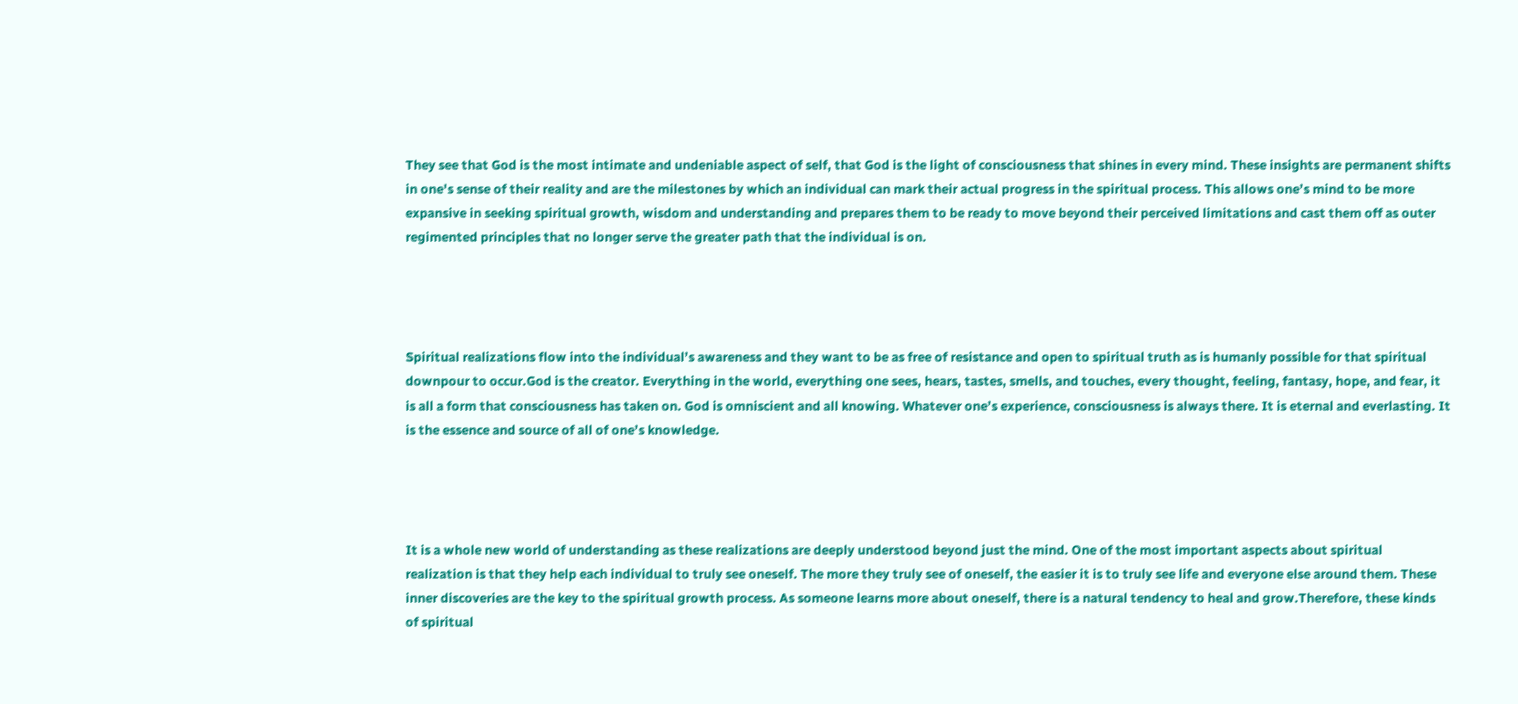They see that God is the most intimate and undeniable aspect of self, that God is the light of consciousness that shines in every mind. These insights are permanent shifts in one's sense of their reality and are the milestones by which an individual can mark their actual progress in the spiritual process. This allows one’s mind to be more expansive in seeking spiritual growth, wisdom and understanding and prepares them to be ready to move beyond their perceived limitations and cast them off as outer regimented principles that no longer serve the greater path that the individual is on.




Spiritual realizations flow into the individual’s awareness and they want to be as free of resistance and open to spiritual truth as is humanly possible for that spiritual downpour to occur.God is the creator. Everything in the world, everything one sees, hears, tastes, smells, and touches, every thought, feeling, fantasy, hope, and fear, it is all a form that consciousness has taken on. God is omniscient and all knowing. Whatever one’s experience, consciousness is always there. It is eternal and everlasting. It is the essence and source of all of one’s knowledge.




It is a whole new world of understanding as these realizations are deeply understood beyond just the mind. One of the most important aspects about spiritual realization is that they help each individual to truly see oneself. The more they truly see of oneself, the easier it is to truly see life and everyone else around them. These inner discoveries are the key to the spiritual growth process. As someone learns more about oneself, there is a natural tendency to heal and grow.Therefore, these kinds of spiritual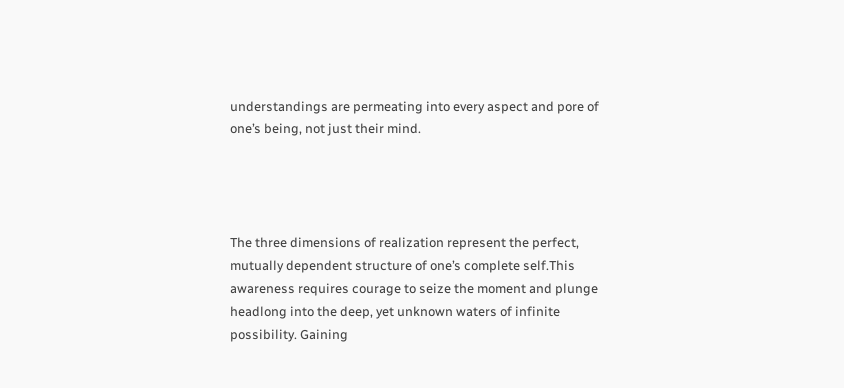understandings are permeating into every aspect and pore of one’s being, not just their mind.




The three dimensions of realization represent the perfect, mutually dependent structure of one’s complete self.This awareness requires courage to seize the moment and plunge headlong into the deep, yet unknown waters of infinite possibility. Gaining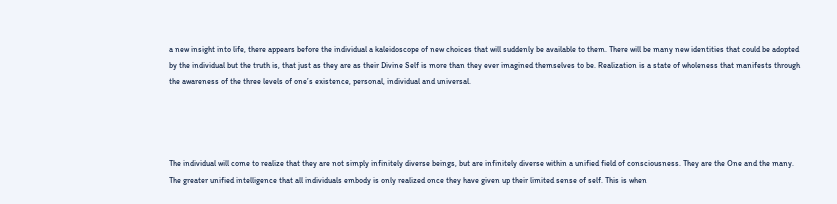a new insight into life, there appears before the individual a kaleidoscope of new choices that will suddenly be available to them. There will be many new identities that could be adopted by the individual but the truth is, that just as they are as their Divine Self is more than they ever imagined themselves to be. Realization is a state of wholeness that manifests through the awareness of the three levels of one’s existence, personal, individual and universal.




The individual will come to realize that they are not simply infinitely diverse beings, but are infinitely diverse within a unified field of consciousness. They are the One and the many. The greater unified intelligence that all individuals embody is only realized once they have given up their limited sense of self. This is when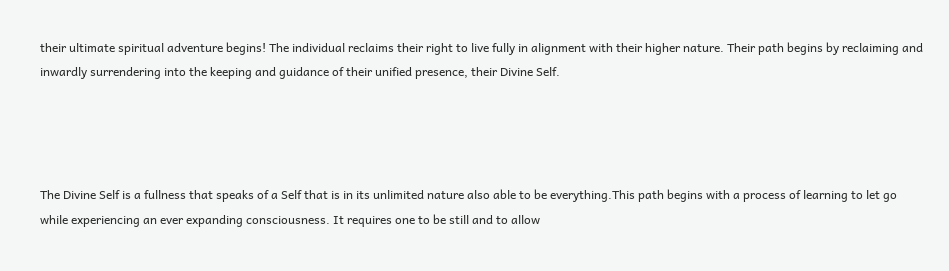their ultimate spiritual adventure begins! The individual reclaims their right to live fully in alignment with their higher nature. Their path begins by reclaiming and inwardly surrendering into the keeping and guidance of their unified presence, their Divine Self.




The Divine Self is a fullness that speaks of a Self that is in its unlimited nature also able to be everything.This path begins with a process of learning to let go while experiencing an ever expanding consciousness. It requires one to be still and to allow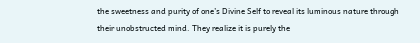the sweetness and purity of one’s Divine Self to reveal its luminous nature through their unobstructed mind. They realize it is purely the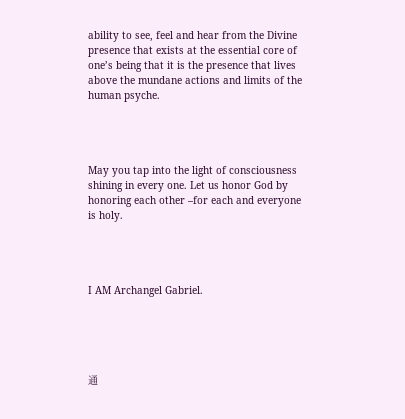ability to see, feel and hear from the Divine presence that exists at the essential core of one’s being that it is the presence that lives above the mundane actions and limits of the human psyche.




May you tap into the light of consciousness shining in every one. Let us honor God by honoring each other –for each and everyone is holy.




I AM Archangel Gabriel.





通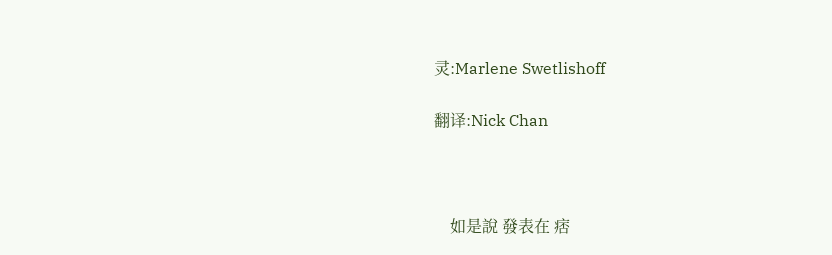灵:Marlene Swetlishoff

翻译:Nick Chan



    如是說 發表在 痞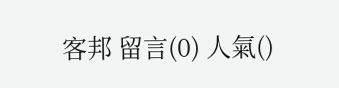客邦 留言(0) 人氣()